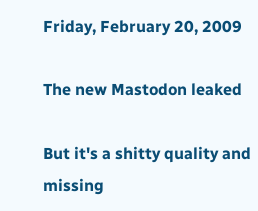Friday, February 20, 2009

The new Mastodon leaked

But it's a shitty quality and missing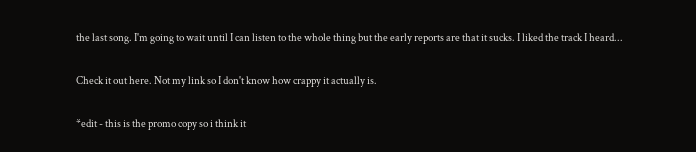the last song. I'm going to wait until I can listen to the whole thing but the early reports are that it sucks. I liked the track I heard...

Check it out here. Not my link so I don't know how crappy it actually is.

*edit - this is the promo copy so i think it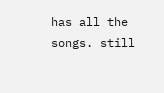has all the songs. still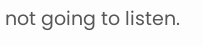not going to listen.